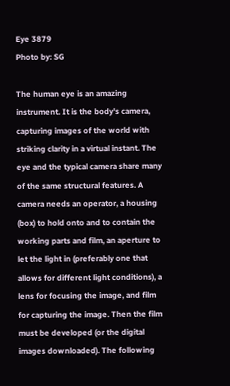Eye 3879
Photo by: SG

The human eye is an amazing instrument. It is the body's camera, capturing images of the world with striking clarity in a virtual instant. The eye and the typical camera share many of the same structural features. A camera needs an operator, a housing (box) to hold onto and to contain the working parts and film, an aperture to let the light in (preferably one that allows for different light conditions), a lens for focusing the image, and film for capturing the image. Then the film must be developed (or the digital images downloaded). The following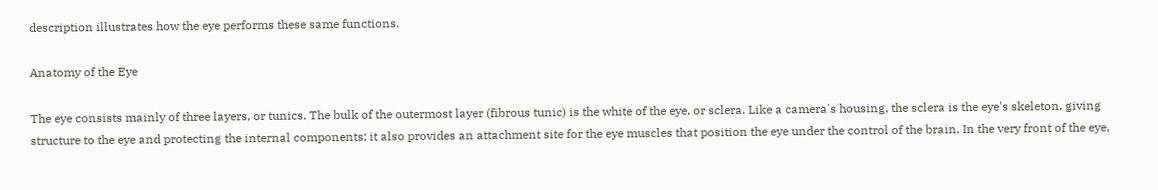description illustrates how the eye performs these same functions.

Anatomy of the Eye

The eye consists mainly of three layers, or tunics. The bulk of the outermost layer (fibrous tunic) is the white of the eye, or sclera. Like a camera's housing, the sclera is the eye's skeleton, giving structure to the eye and protecting the internal components; it also provides an attachment site for the eye muscles that position the eye under the control of the brain. In the very front of the eye,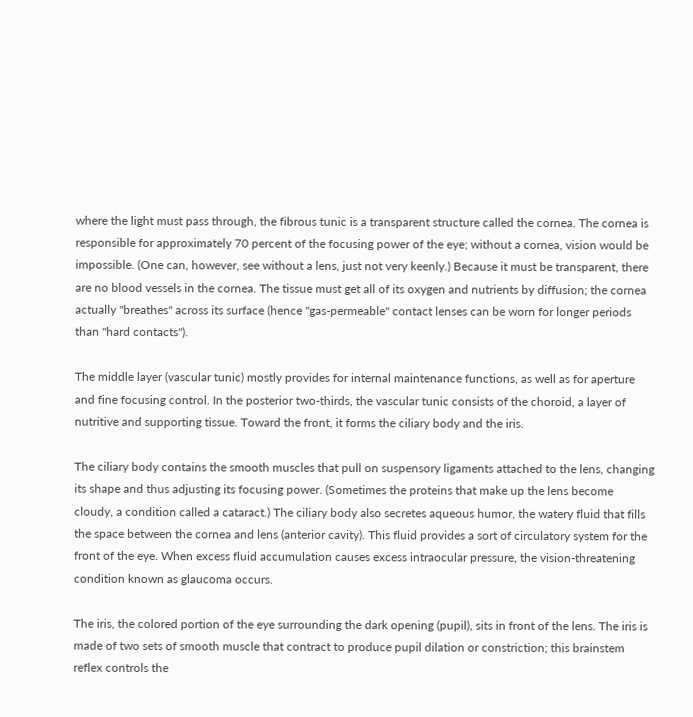where the light must pass through, the fibrous tunic is a transparent structure called the cornea. The cornea is responsible for approximately 70 percent of the focusing power of the eye; without a cornea, vision would be impossible. (One can, however, see without a lens, just not very keenly.) Because it must be transparent, there are no blood vessels in the cornea. The tissue must get all of its oxygen and nutrients by diffusion; the cornea actually "breathes" across its surface (hence "gas-permeable" contact lenses can be worn for longer periods than "hard contacts").

The middle layer (vascular tunic) mostly provides for internal maintenance functions, as well as for aperture and fine focusing control. In the posterior two-thirds, the vascular tunic consists of the choroid, a layer of nutritive and supporting tissue. Toward the front, it forms the ciliary body and the iris.

The ciliary body contains the smooth muscles that pull on suspensory ligaments attached to the lens, changing its shape and thus adjusting its focusing power. (Sometimes the proteins that make up the lens become cloudy, a condition called a cataract.) The ciliary body also secretes aqueous humor, the watery fluid that fills the space between the cornea and lens (anterior cavity). This fluid provides a sort of circulatory system for the front of the eye. When excess fluid accumulation causes excess intraocular pressure, the vision-threatening condition known as glaucoma occurs.

The iris, the colored portion of the eye surrounding the dark opening (pupil), sits in front of the lens. The iris is made of two sets of smooth muscle that contract to produce pupil dilation or constriction; this brainstem reflex controls the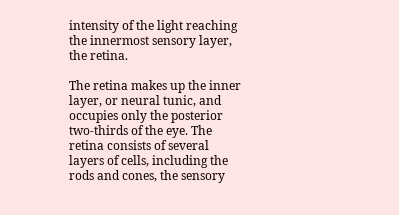intensity of the light reaching the innermost sensory layer, the retina.

The retina makes up the inner layer, or neural tunic, and occupies only the posterior two-thirds of the eye. The retina consists of several layers of cells, including the rods and cones, the sensory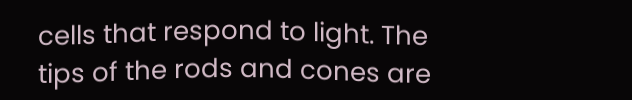cells that respond to light. The tips of the rods and cones are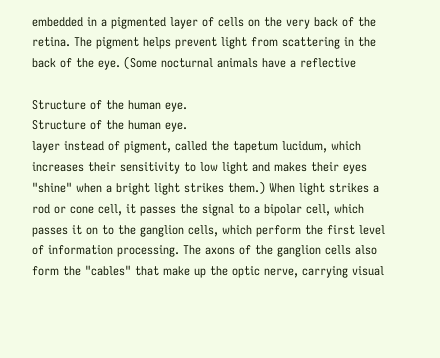embedded in a pigmented layer of cells on the very back of the retina. The pigment helps prevent light from scattering in the back of the eye. (Some nocturnal animals have a reflective

Structure of the human eye.
Structure of the human eye.
layer instead of pigment, called the tapetum lucidum, which increases their sensitivity to low light and makes their eyes "shine" when a bright light strikes them.) When light strikes a rod or cone cell, it passes the signal to a bipolar cell, which passes it on to the ganglion cells, which perform the first level of information processing. The axons of the ganglion cells also form the "cables" that make up the optic nerve, carrying visual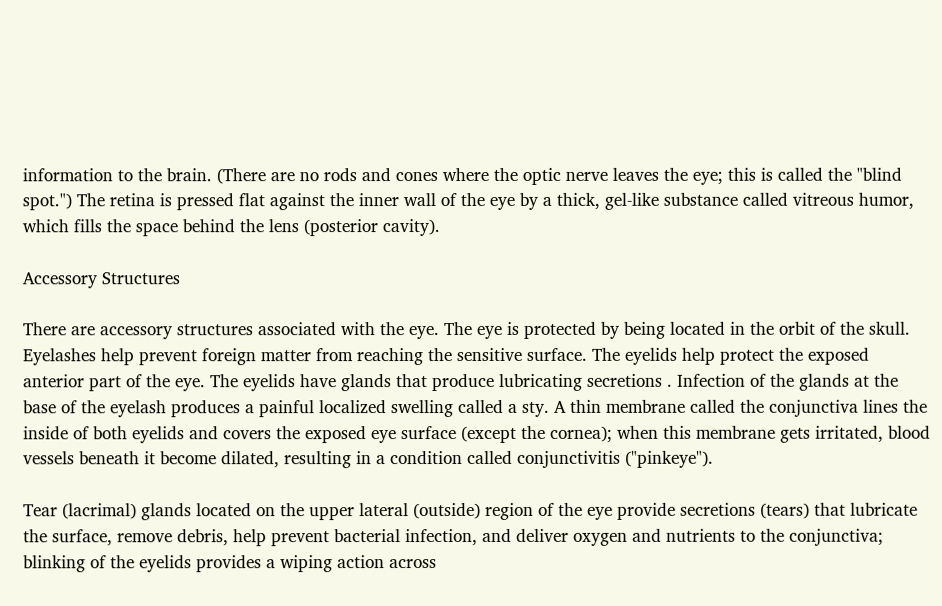information to the brain. (There are no rods and cones where the optic nerve leaves the eye; this is called the "blind spot.") The retina is pressed flat against the inner wall of the eye by a thick, gel-like substance called vitreous humor, which fills the space behind the lens (posterior cavity).

Accessory Structures

There are accessory structures associated with the eye. The eye is protected by being located in the orbit of the skull. Eyelashes help prevent foreign matter from reaching the sensitive surface. The eyelids help protect the exposed anterior part of the eye. The eyelids have glands that produce lubricating secretions . Infection of the glands at the base of the eyelash produces a painful localized swelling called a sty. A thin membrane called the conjunctiva lines the inside of both eyelids and covers the exposed eye surface (except the cornea); when this membrane gets irritated, blood vessels beneath it become dilated, resulting in a condition called conjunctivitis ("pinkeye").

Tear (lacrimal) glands located on the upper lateral (outside) region of the eye provide secretions (tears) that lubricate the surface, remove debris, help prevent bacterial infection, and deliver oxygen and nutrients to the conjunctiva; blinking of the eyelids provides a wiping action across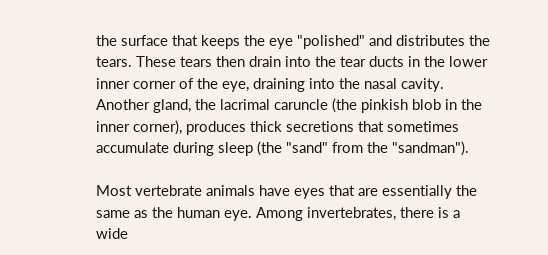the surface that keeps the eye "polished" and distributes the tears. These tears then drain into the tear ducts in the lower inner corner of the eye, draining into the nasal cavity. Another gland, the lacrimal caruncle (the pinkish blob in the inner corner), produces thick secretions that sometimes accumulate during sleep (the "sand" from the "sandman").

Most vertebrate animals have eyes that are essentially the same as the human eye. Among invertebrates, there is a wide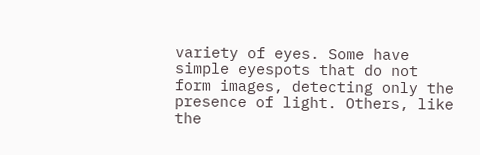variety of eyes. Some have simple eyespots that do not form images, detecting only the presence of light. Others, like the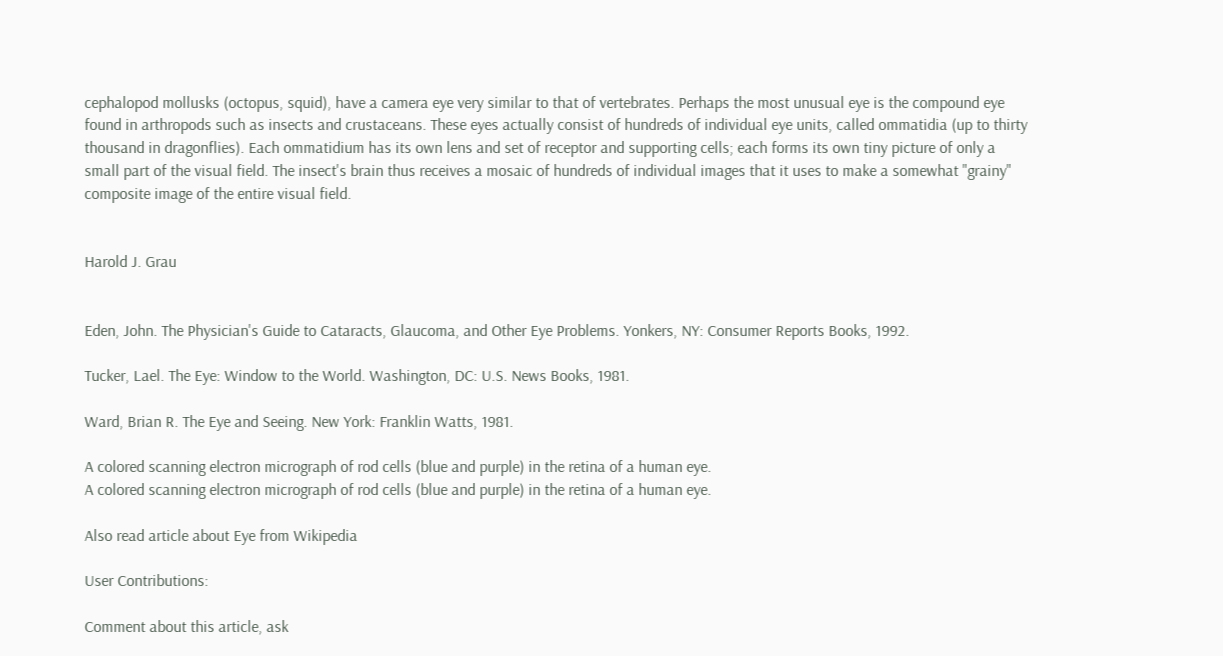cephalopod mollusks (octopus, squid), have a camera eye very similar to that of vertebrates. Perhaps the most unusual eye is the compound eye found in arthropods such as insects and crustaceans. These eyes actually consist of hundreds of individual eye units, called ommatidia (up to thirty thousand in dragonflies). Each ommatidium has its own lens and set of receptor and supporting cells; each forms its own tiny picture of only a small part of the visual field. The insect's brain thus receives a mosaic of hundreds of individual images that it uses to make a somewhat "grainy" composite image of the entire visual field.


Harold J. Grau


Eden, John. The Physician's Guide to Cataracts, Glaucoma, and Other Eye Problems. Yonkers, NY: Consumer Reports Books, 1992.

Tucker, Lael. The Eye: Window to the World. Washington, DC: U.S. News Books, 1981.

Ward, Brian R. The Eye and Seeing. New York: Franklin Watts, 1981.

A colored scanning electron micrograph of rod cells (blue and purple) in the retina of a human eye.
A colored scanning electron micrograph of rod cells (blue and purple) in the retina of a human eye.

Also read article about Eye from Wikipedia

User Contributions:

Comment about this article, ask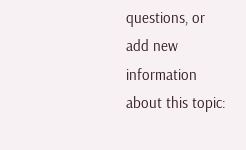questions, or add new information about this topic: